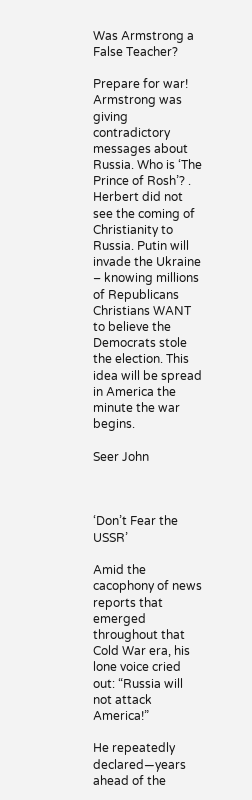Was Armstrong a False Teacher?

Prepare for war! Armstrong was giving contradictory messages about Russia. Who is ‘The Prince of Rosh’? . Herbert did not see the coming of Christianity to Russia. Putin will invade the Ukraine – knowing millions of Republicans Christians WANT to believe the Democrats stole the election. This idea will be spread in America the minute the war begins.

Seer John



‘Don’t Fear the USSR’

Amid the cacophony of news reports that emerged throughout that Cold War era, his lone voice cried out: “Russia will not attack America!”

He repeatedly declared—years ahead of the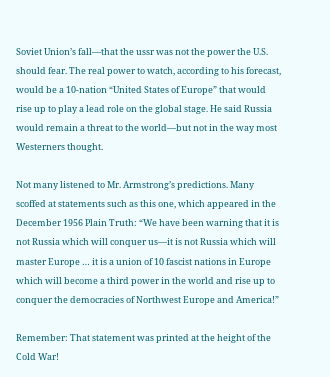Soviet Union’s fall—that the ussr was not the power the U.S. should fear. The real power to watch, according to his forecast, would be a 10-nation “United States of Europe” that would rise up to play a lead role on the global stage. He said Russia would remain a threat to the world—but not in the way most Westerners thought.

Not many listened to Mr. Armstrong’s predictions. Many scoffed at statements such as this one, which appeared in the December 1956 Plain Truth: “We have been warning that it is not Russia which will conquer us—it is not Russia which will master Europe … it is a union of 10 fascist nations in Europe which will become a third power in the world and rise up to conquer the democracies of Northwest Europe and America!”

Remember: That statement was printed at the height of the Cold War!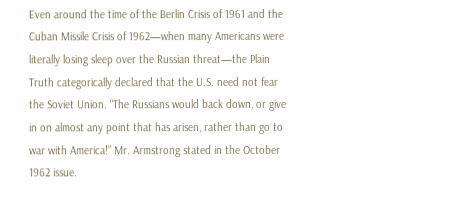Even around the time of the Berlin Crisis of 1961 and the Cuban Missile Crisis of 1962—when many Americans were literally losing sleep over the Russian threat—the Plain Truth categorically declared that the U.S. need not fear the Soviet Union. “The Russians would back down, or give in on almost any point that has arisen, rather than go to war with America!” Mr. Armstrong stated in the October 1962 issue.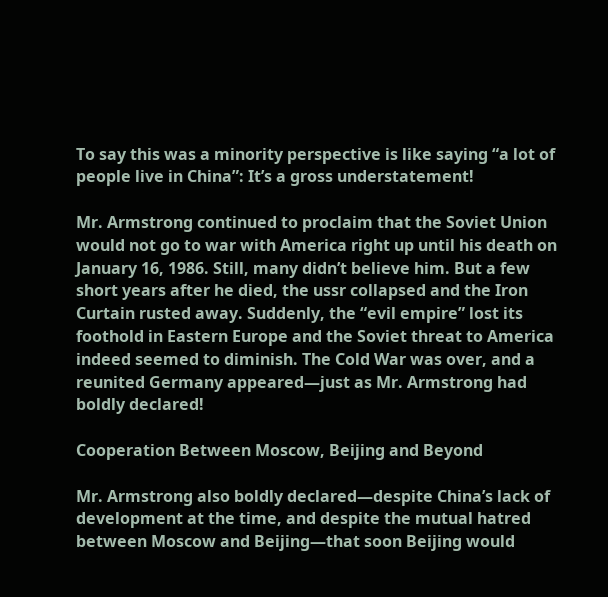To say this was a minority perspective is like saying “a lot of people live in China”: It’s a gross understatement!

Mr. Armstrong continued to proclaim that the Soviet Union would not go to war with America right up until his death on January 16, 1986. Still, many didn’t believe him. But a few short years after he died, the ussr collapsed and the Iron Curtain rusted away. Suddenly, the “evil empire” lost its foothold in Eastern Europe and the Soviet threat to America indeed seemed to diminish. The Cold War was over, and a reunited Germany appeared—just as Mr. Armstrong had boldly declared!

Cooperation Between Moscow, Beijing and Beyond

Mr. Armstrong also boldly declared—despite China’s lack of development at the time, and despite the mutual hatred between Moscow and Beijing—that soon Beijing would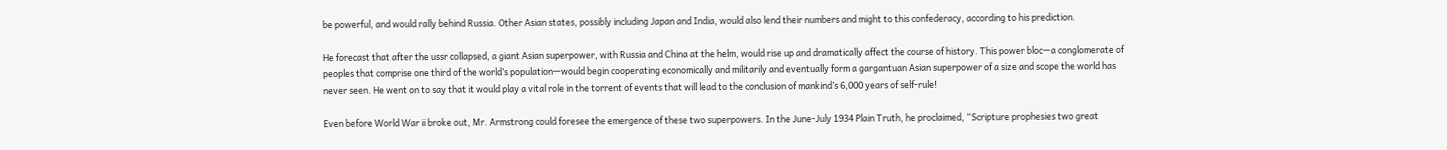be powerful, and would rally behind Russia. Other Asian states, possibly including Japan and India, would also lend their numbers and might to this confederacy, according to his prediction.

He forecast that after the ussr collapsed, a giant Asian superpower, with Russia and China at the helm, would rise up and dramatically affect the course of history. This power bloc—a conglomerate of peoples that comprise one third of the world’s population—would begin cooperating economically and militarily and eventually form a gargantuan Asian superpower of a size and scope the world has never seen. He went on to say that it would play a vital role in the torrent of events that will lead to the conclusion of mankind’s 6,000 years of self-rule!

Even before World War ii broke out, Mr. Armstrong could foresee the emergence of these two superpowers. In the June-July 1934 Plain Truth, he proclaimed, “Scripture prophesies two great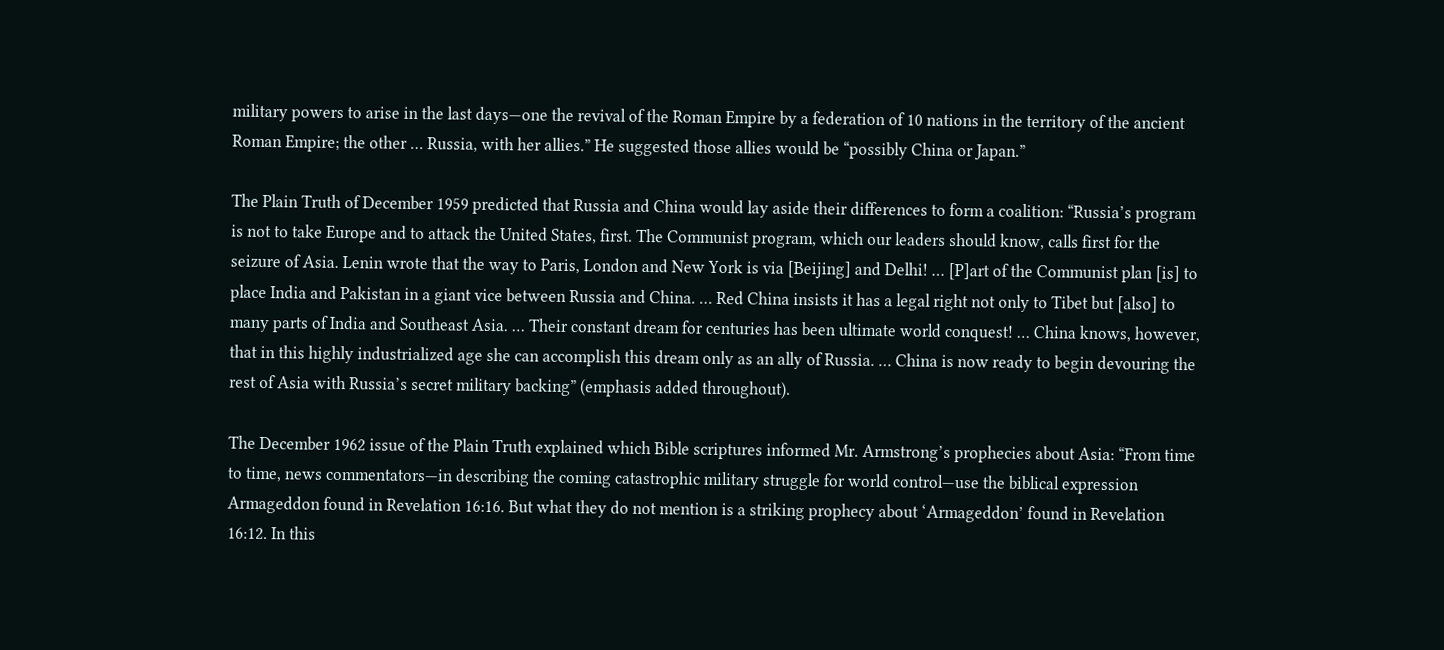military powers to arise in the last days—one the revival of the Roman Empire by a federation of 10 nations in the territory of the ancient Roman Empire; the other … Russia, with her allies.” He suggested those allies would be “possibly China or Japan.”

The Plain Truth of December 1959 predicted that Russia and China would lay aside their differences to form a coalition: “Russia’s program is not to take Europe and to attack the United States, first. The Communist program, which our leaders should know, calls first for the seizure of Asia. Lenin wrote that the way to Paris, London and New York is via [Beijing] and Delhi! … [P]art of the Communist plan [is] to place India and Pakistan in a giant vice between Russia and China. … Red China insists it has a legal right not only to Tibet but [also] to many parts of India and Southeast Asia. … Their constant dream for centuries has been ultimate world conquest! … China knows, however, that in this highly industrialized age she can accomplish this dream only as an ally of Russia. … China is now ready to begin devouring the rest of Asia with Russia’s secret military backing” (emphasis added throughout).

The December 1962 issue of the Plain Truth explained which Bible scriptures informed Mr. Armstrong’s prophecies about Asia: “From time to time, news commentators—in describing the coming catastrophic military struggle for world control—use the biblical expression Armageddon found in Revelation 16:16. But what they do not mention is a striking prophecy about ‘Armageddon’ found in Revelation 16:12. In this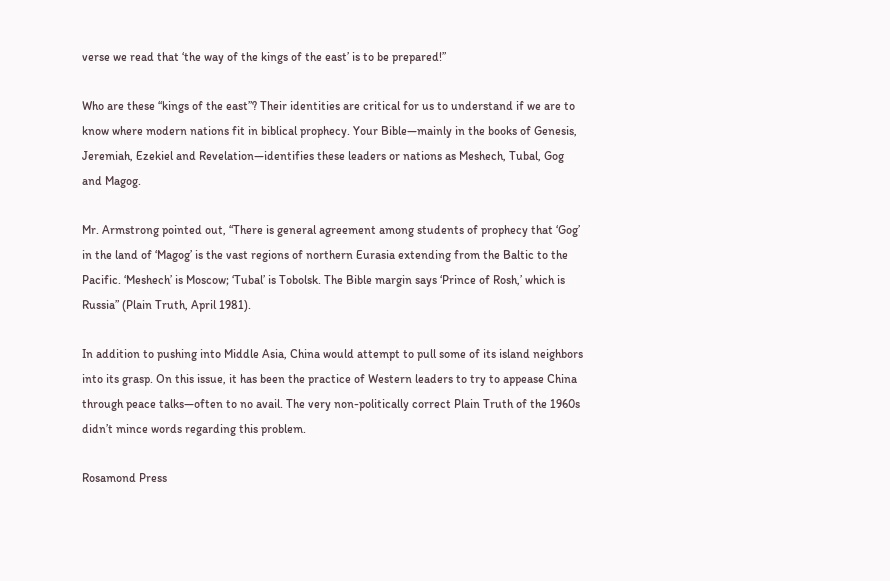verse we read that ‘the way of the kings of the east’ is to be prepared!”

Who are these “kings of the east”? Their identities are critical for us to understand if we are to know where modern nations fit in biblical prophecy. Your Bible—mainly in the books of Genesis, Jeremiah, Ezekiel and Revelation—identifies these leaders or nations as Meshech, Tubal, Gog and Magog.

Mr. Armstrong pointed out, “There is general agreement among students of prophecy that ‘Gog’ in the land of ‘Magog’ is the vast regions of northern Eurasia extending from the Baltic to the Pacific. ‘Meshech’ is Moscow; ‘Tubal’ is Tobolsk. The Bible margin says ‘Prince of Rosh,’ which is Russia” (Plain Truth, April 1981).

In addition to pushing into Middle Asia, China would attempt to pull some of its island neighbors into its grasp. On this issue, it has been the practice of Western leaders to try to appease China through peace talks—often to no avail. The very non-politically correct Plain Truth of the 1960s didn’t mince words regarding this problem.

Rosamond Press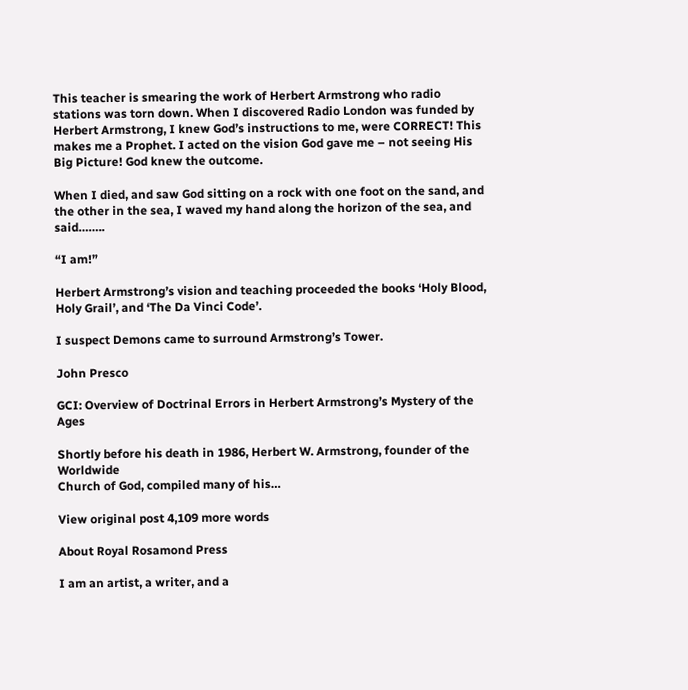This teacher is smearing the work of Herbert Armstrong who radio stations was torn down. When I discovered Radio London was funded by Herbert Armstrong, I knew God’s instructions to me, were CORRECT! This makes me a Prophet. I acted on the vision God gave me – not seeing His Big Picture! God knew the outcome.

When I died, and saw God sitting on a rock with one foot on the sand, and the other in the sea, I waved my hand along the horizon of the sea, and said……..

“I am!”

Herbert Armstrong’s vision and teaching proceeded the books ‘Holy Blood, Holy Grail’, and ‘The Da Vinci Code’.

I suspect Demons came to surround Armstrong’s Tower.

John Presco

GCI: Overview of Doctrinal Errors in Herbert Armstrong’s Mystery of the Ages

Shortly before his death in 1986, Herbert W. Armstrong, founder of the Worldwide
Church of God, compiled many of his…

View original post 4,109 more words

About Royal Rosamond Press

I am an artist, a writer, and a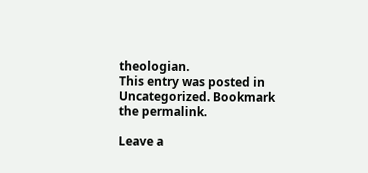theologian.
This entry was posted in Uncategorized. Bookmark the permalink.

Leave a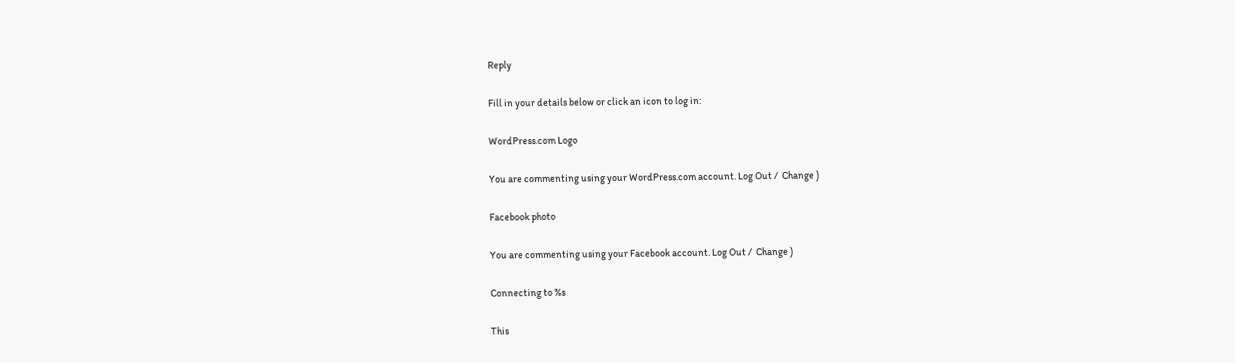Reply

Fill in your details below or click an icon to log in:

WordPress.com Logo

You are commenting using your WordPress.com account. Log Out /  Change )

Facebook photo

You are commenting using your Facebook account. Log Out /  Change )

Connecting to %s

This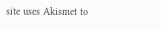site uses Akismet to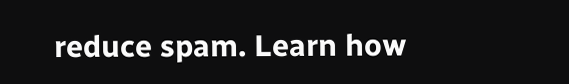reduce spam. Learn how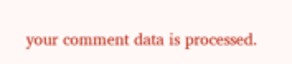your comment data is processed.